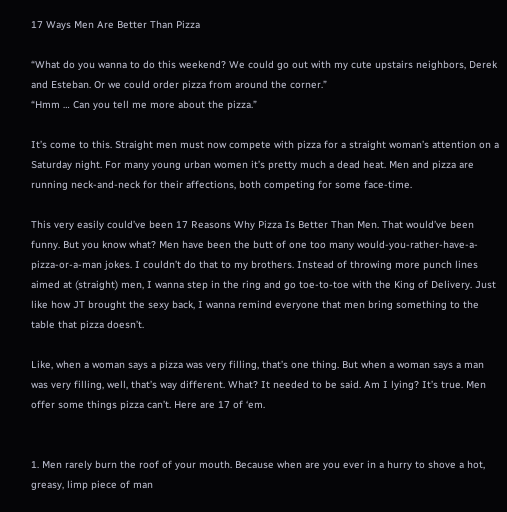17 Ways Men Are Better Than Pizza

“What do you wanna to do this weekend? We could go out with my cute upstairs neighbors, Derek and Esteban. Or we could order pizza from around the corner.”
“Hmm … Can you tell me more about the pizza.”

It’s come to this. Straight men must now compete with pizza for a straight woman’s attention on a Saturday night. For many young urban women it’s pretty much a dead heat. Men and pizza are running neck-and-neck for their affections, both competing for some face-time.

This very easily could’ve been 17 Reasons Why Pizza Is Better Than Men. That would’ve been funny. But you know what? Men have been the butt of one too many would-you-rather-have-a-pizza-or-a-man jokes. I couldn’t do that to my brothers. Instead of throwing more punch lines aimed at (straight) men, I wanna step in the ring and go toe-to-toe with the King of Delivery. Just like how JT brought the sexy back, I wanna remind everyone that men bring something to the table that pizza doesn’t.

Like, when a woman says a pizza was very filling, that’s one thing. But when a woman says a man was very filling, well, that’s way different. What? It needed to be said. Am I lying? It’s true. Men offer some things pizza can’t. Here are 17 of ‘em.


1. Men rarely burn the roof of your mouth. Because when are you ever in a hurry to shove a hot, greasy, limp piece of man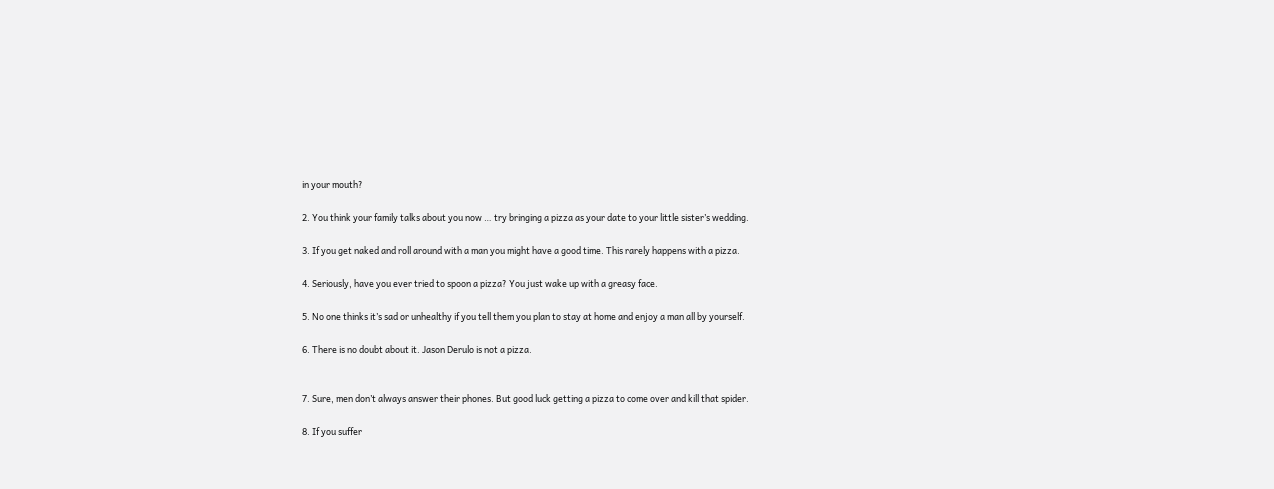in your mouth?

2. You think your family talks about you now … try bringing a pizza as your date to your little sister’s wedding.

3. If you get naked and roll around with a man you might have a good time. This rarely happens with a pizza.

4. Seriously, have you ever tried to spoon a pizza? You just wake up with a greasy face.

5. No one thinks it’s sad or unhealthy if you tell them you plan to stay at home and enjoy a man all by yourself.

6. There is no doubt about it. Jason Derulo is not a pizza.


7. Sure, men don’t always answer their phones. But good luck getting a pizza to come over and kill that spider.

8. If you suffer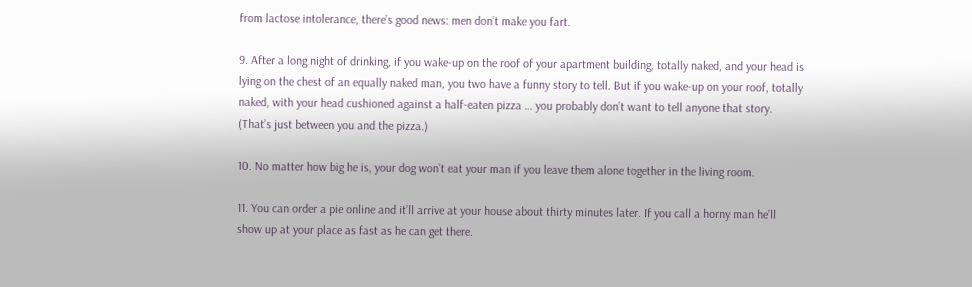from lactose intolerance, there’s good news: men don’t make you fart.

9. After a long night of drinking, if you wake-up on the roof of your apartment building, totally naked, and your head is lying on the chest of an equally naked man, you two have a funny story to tell. But if you wake-up on your roof, totally naked, with your head cushioned against a half-eaten pizza … you probably don’t want to tell anyone that story. (That’s just between you and the pizza.)

10. No matter how big he is, your dog won’t eat your man if you leave them alone together in the living room.

11. You can order a pie online and it’ll arrive at your house about thirty minutes later. If you call a horny man he’ll show up at your place as fast as he can get there.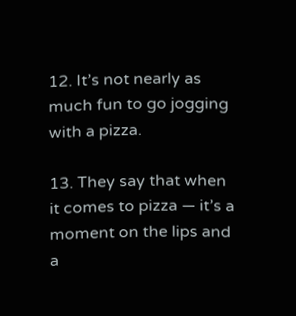12. It’s not nearly as much fun to go jogging with a pizza.

13. They say that when it comes to pizza — it’s a moment on the lips and a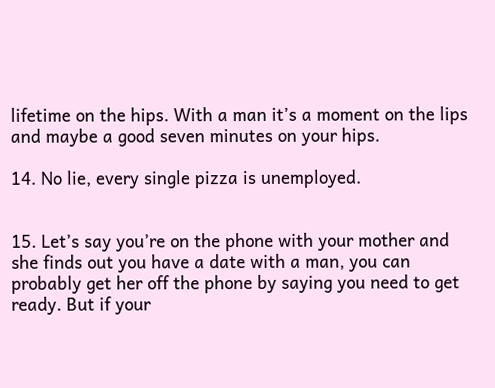lifetime on the hips. With a man it’s a moment on the lips and maybe a good seven minutes on your hips.

14. No lie, every single pizza is unemployed.


15. Let’s say you’re on the phone with your mother and she finds out you have a date with a man, you can probably get her off the phone by saying you need to get ready. But if your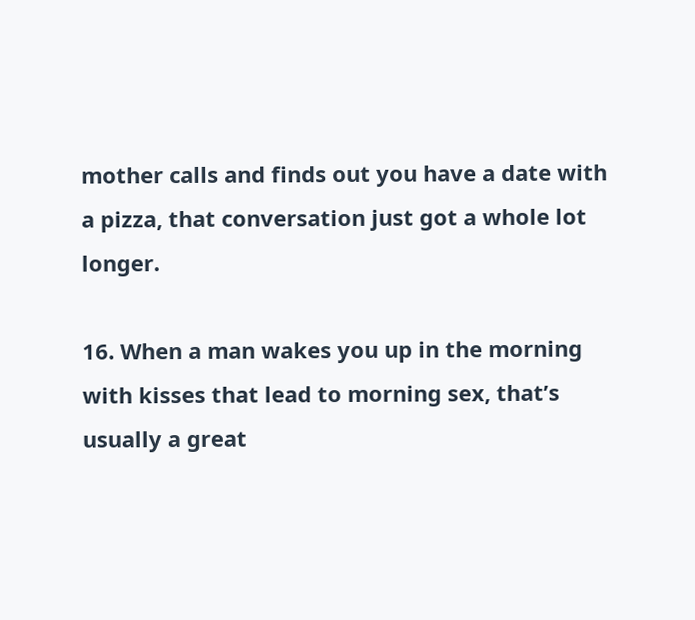mother calls and finds out you have a date with a pizza, that conversation just got a whole lot longer.

16. When a man wakes you up in the morning with kisses that lead to morning sex, that’s usually a great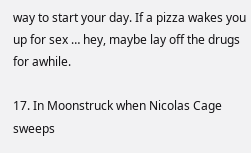way to start your day. If a pizza wakes you up for sex … hey, maybe lay off the drugs for awhile.

17. In Moonstruck when Nicolas Cage sweeps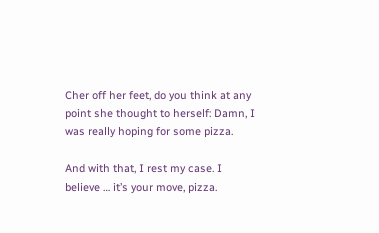Cher off her feet, do you think at any point she thought to herself: Damn, I was really hoping for some pizza.

And with that, I rest my case. I believe … it’s your move, pizza.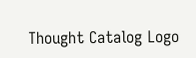Thought Catalog Logo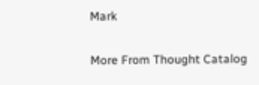Mark

More From Thought Catalog